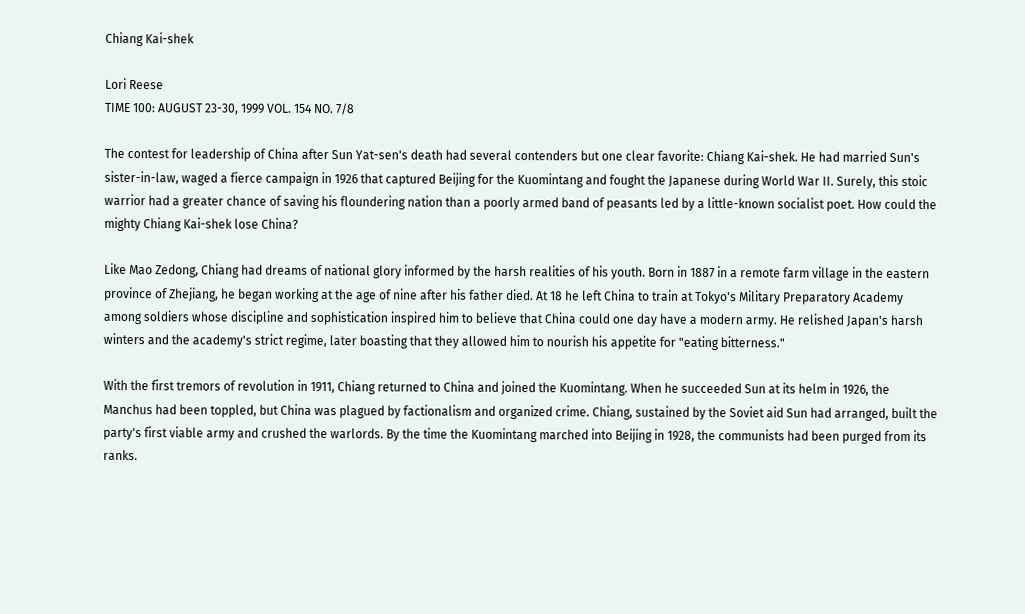Chiang Kai-shek

Lori Reese
TIME 100: AUGUST 23-30, 1999 VOL. 154 NO. 7/8

The contest for leadership of China after Sun Yat-sen's death had several contenders but one clear favorite: Chiang Kai-shek. He had married Sun's sister-in-law, waged a fierce campaign in 1926 that captured Beijing for the Kuomintang and fought the Japanese during World War II. Surely, this stoic warrior had a greater chance of saving his floundering nation than a poorly armed band of peasants led by a little-known socialist poet. How could the mighty Chiang Kai-shek lose China?

Like Mao Zedong, Chiang had dreams of national glory informed by the harsh realities of his youth. Born in 1887 in a remote farm village in the eastern province of Zhejiang, he began working at the age of nine after his father died. At 18 he left China to train at Tokyo's Military Preparatory Academy among soldiers whose discipline and sophistication inspired him to believe that China could one day have a modern army. He relished Japan's harsh winters and the academy's strict regime, later boasting that they allowed him to nourish his appetite for "eating bitterness."

With the first tremors of revolution in 1911, Chiang returned to China and joined the Kuomintang. When he succeeded Sun at its helm in 1926, the Manchus had been toppled, but China was plagued by factionalism and organized crime. Chiang, sustained by the Soviet aid Sun had arranged, built the party's first viable army and crushed the warlords. By the time the Kuomintang marched into Beijing in 1928, the communists had been purged from its ranks.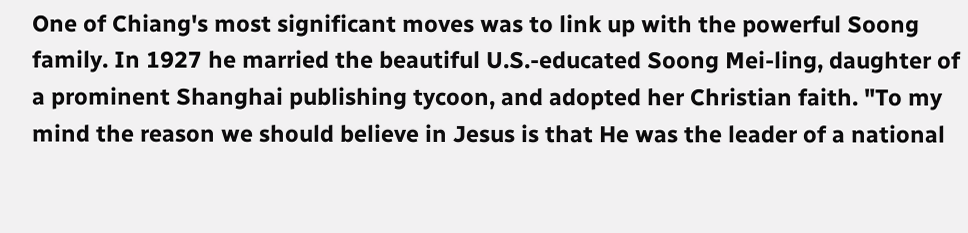One of Chiang's most significant moves was to link up with the powerful Soong family. In 1927 he married the beautiful U.S.-educated Soong Mei-ling, daughter of a prominent Shanghai publishing tycoon, and adopted her Christian faith. "To my mind the reason we should believe in Jesus is that He was the leader of a national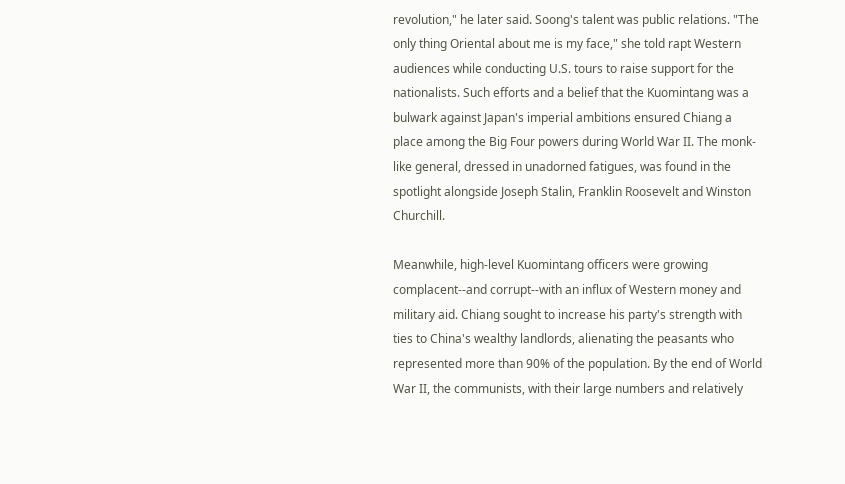revolution," he later said. Soong's talent was public relations. "The only thing Oriental about me is my face," she told rapt Western audiences while conducting U.S. tours to raise support for the nationalists. Such efforts and a belief that the Kuomintang was a bulwark against Japan's imperial ambitions ensured Chiang a place among the Big Four powers during World War II. The monk-like general, dressed in unadorned fatigues, was found in the spotlight alongside Joseph Stalin, Franklin Roosevelt and Winston Churchill.

Meanwhile, high-level Kuomintang officers were growing complacent--and corrupt--with an influx of Western money and military aid. Chiang sought to increase his party's strength with ties to China's wealthy landlords, alienating the peasants who represented more than 90% of the population. By the end of World War II, the communists, with their large numbers and relatively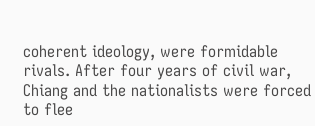coherent ideology, were formidable rivals. After four years of civil war, Chiang and the nationalists were forced to flee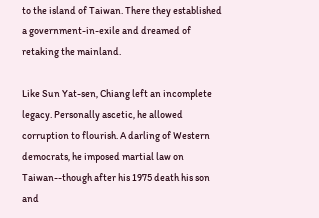to the island of Taiwan. There they established a government-in-exile and dreamed of retaking the mainland.

Like Sun Yat-sen, Chiang left an incomplete legacy. Personally ascetic, he allowed corruption to flourish. A darling of Western democrats, he imposed martial law on Taiwan--though after his 1975 death his son and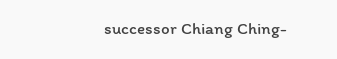successor Chiang Ching-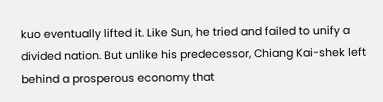kuo eventually lifted it. Like Sun, he tried and failed to unify a divided nation. But unlike his predecessor, Chiang Kai-shek left behind a prosperous economy that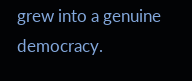grew into a genuine democracy.